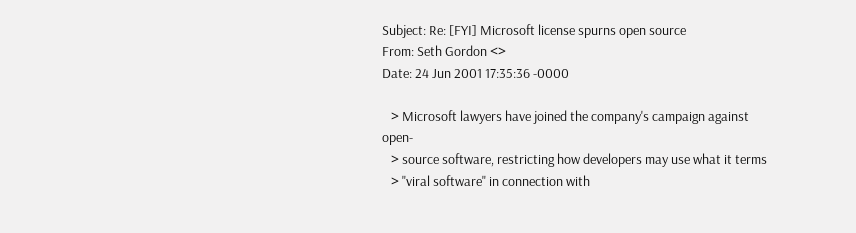Subject: Re: [FYI] Microsoft license spurns open source
From: Seth Gordon <>
Date: 24 Jun 2001 17:35:36 -0000

   > Microsoft lawyers have joined the company's campaign against open-
   > source software, restricting how developers may use what it terms
   > "viral software" in connection with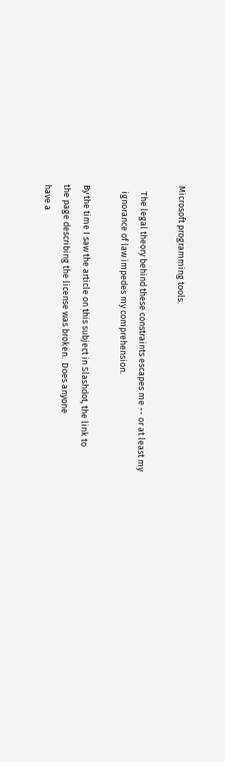Microsoft programming tools.

   The legal theory behind these constraints escapes me -- or at least my
   ignorance of law impedes my comprehension.

By the time I saw the article on this subject in Slashdot, the link to
the page describing the license was broken.  Does anyone
have a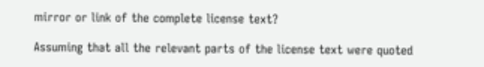mirror or link of the complete license text?

Assuming that all the relevant parts of the license text were quoted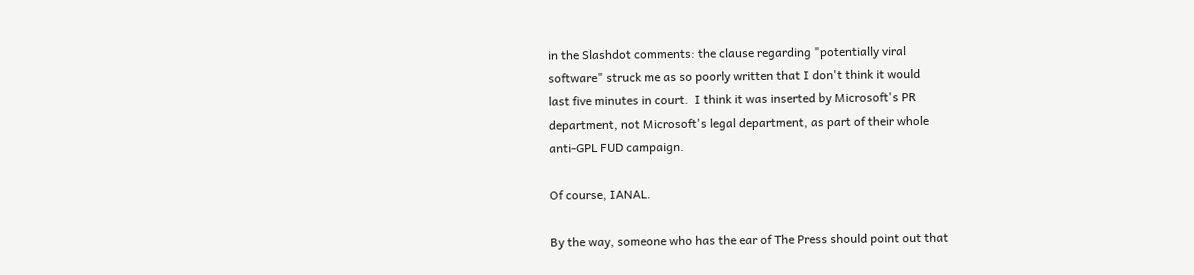in the Slashdot comments: the clause regarding "potentially viral
software" struck me as so poorly written that I don't think it would
last five minutes in court.  I think it was inserted by Microsoft's PR
department, not Microsoft's legal department, as part of their whole
anti-GPL FUD campaign.

Of course, IANAL.

By the way, someone who has the ear of The Press should point out that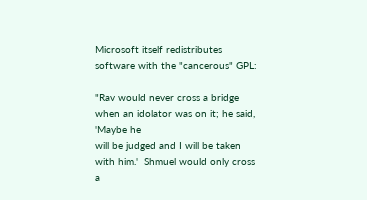Microsoft itself redistributes software with the "cancerous" GPL:

"Rav would never cross a bridge when an idolator was on it; he said, 'Maybe he
will be judged and I will be taken with him.'  Shmuel would only cross a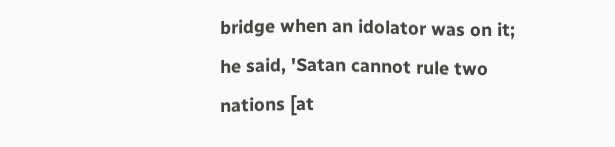bridge when an idolator was on it; he said, 'Satan cannot rule two nations [at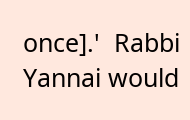once].'  Rabbi Yannai would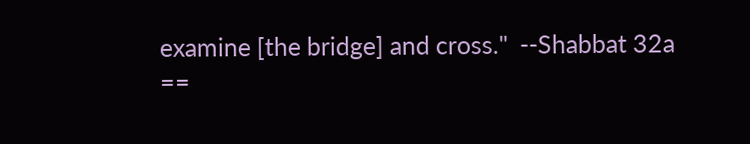examine [the bridge] and cross."  --Shabbat 32a
==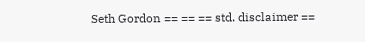Seth Gordon == == == std. disclaimer ==